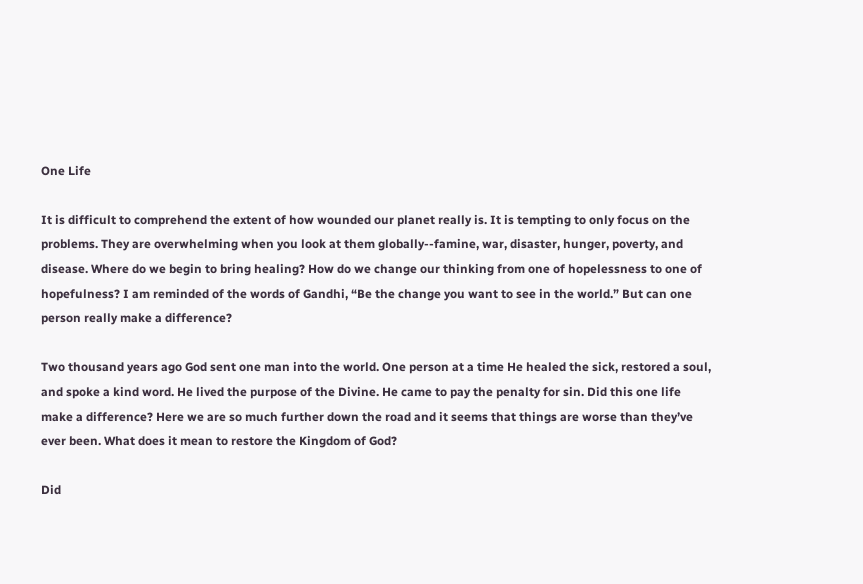One Life

It is difficult to comprehend the extent of how wounded our planet really is. It is tempting to only focus on the problems. They are overwhelming when you look at them globally--famine, war, disaster, hunger, poverty, and disease. Where do we begin to bring healing? How do we change our thinking from one of hopelessness to one of hopefulness? I am reminded of the words of Gandhi, “Be the change you want to see in the world.” But can one person really make a difference?

Two thousand years ago God sent one man into the world. One person at a time He healed the sick, restored a soul, and spoke a kind word. He lived the purpose of the Divine. He came to pay the penalty for sin. Did this one life make a difference? Here we are so much further down the road and it seems that things are worse than they’ve ever been. What does it mean to restore the Kingdom of God?

Did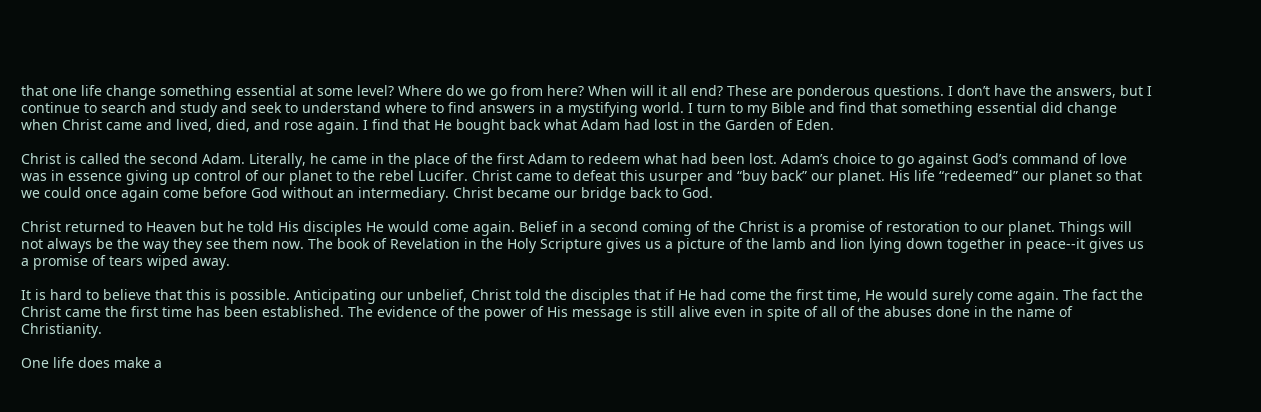that one life change something essential at some level? Where do we go from here? When will it all end? These are ponderous questions. I don’t have the answers, but I continue to search and study and seek to understand where to find answers in a mystifying world. I turn to my Bible and find that something essential did change when Christ came and lived, died, and rose again. I find that He bought back what Adam had lost in the Garden of Eden.

Christ is called the second Adam. Literally, he came in the place of the first Adam to redeem what had been lost. Adam’s choice to go against God’s command of love was in essence giving up control of our planet to the rebel Lucifer. Christ came to defeat this usurper and “buy back” our planet. His life “redeemed” our planet so that we could once again come before God without an intermediary. Christ became our bridge back to God.

Christ returned to Heaven but he told His disciples He would come again. Belief in a second coming of the Christ is a promise of restoration to our planet. Things will not always be the way they see them now. The book of Revelation in the Holy Scripture gives us a picture of the lamb and lion lying down together in peace--it gives us a promise of tears wiped away.

It is hard to believe that this is possible. Anticipating our unbelief, Christ told the disciples that if He had come the first time, He would surely come again. The fact the Christ came the first time has been established. The evidence of the power of His message is still alive even in spite of all of the abuses done in the name of Christianity.

One life does make a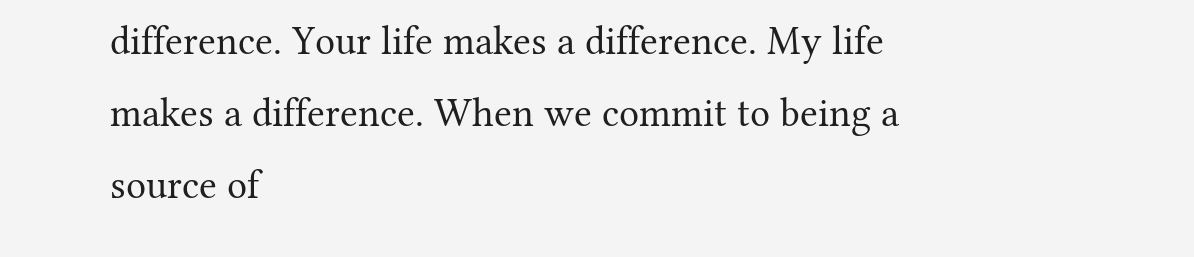difference. Your life makes a difference. My life makes a difference. When we commit to being a source of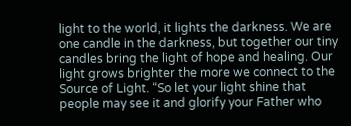light to the world, it lights the darkness. We are one candle in the darkness, but together our tiny candles bring the light of hope and healing. Our light grows brighter the more we connect to the Source of Light. “So let your light shine that people may see it and glorify your Father who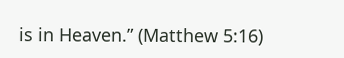is in Heaven.” (Matthew 5:16)